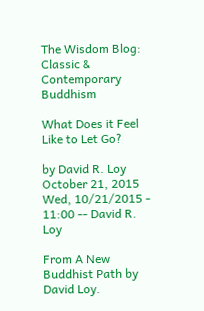The Wisdom Blog: Classic & Contemporary Buddhism

What Does it Feel Like to Let Go?

by David R. Loy
October 21, 2015
Wed, 10/21/2015 - 11:00 -- David R. Loy

From A New Buddhist Path by David Loy.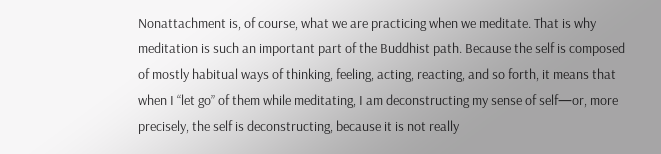Nonattachment is, of course, what we are practicing when we meditate. That is why meditation is such an important part of the Buddhist path. Because the self is composed of mostly habitual ways of thinking, feeling, acting, reacting, and so forth, it means that when I “let go” of them while meditating, I am deconstructing my sense of self—or, more precisely, the self is deconstructing, because it is not really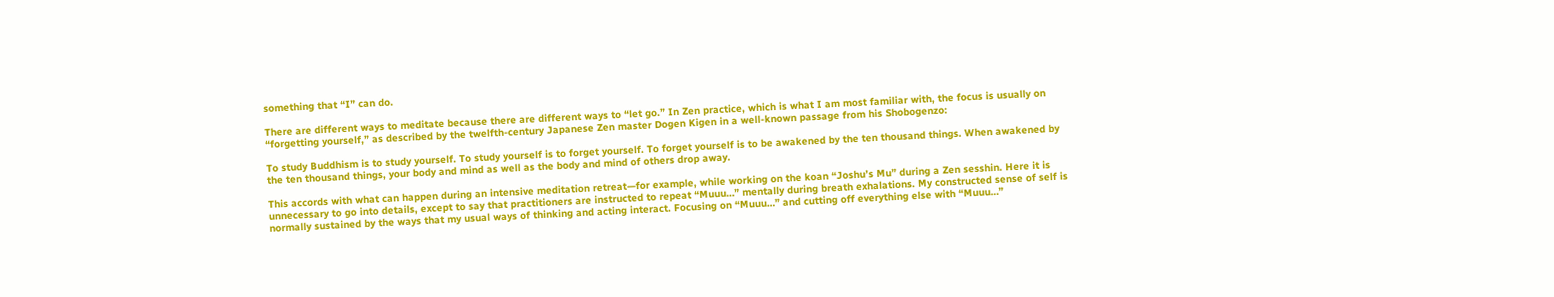something that “I” can do.

There are different ways to meditate because there are different ways to “let go.” In Zen practice, which is what I am most familiar with, the focus is usually on “forgetting yourself,” as described by the twelfth-century Japanese Zen master Dogen Kigen in a well-known passage from his Shobogenzo:

To study Buddhism is to study yourself. To study yourself is to forget yourself. To forget yourself is to be awakened by the ten thousand things. When awakened by the ten thousand things, your body and mind as well as the body and mind of others drop away.

This accords with what can happen during an intensive meditation retreat—for example, while working on the koan “Joshu’s Mu” during a Zen sesshin. Here it is unnecessary to go into details, except to say that practitioners are instructed to repeat “Muuu…” mentally during breath exhalations. My constructed sense of self is normally sustained by the ways that my usual ways of thinking and acting interact. Focusing on “Muuu…” and cutting off everything else with “Muuu…”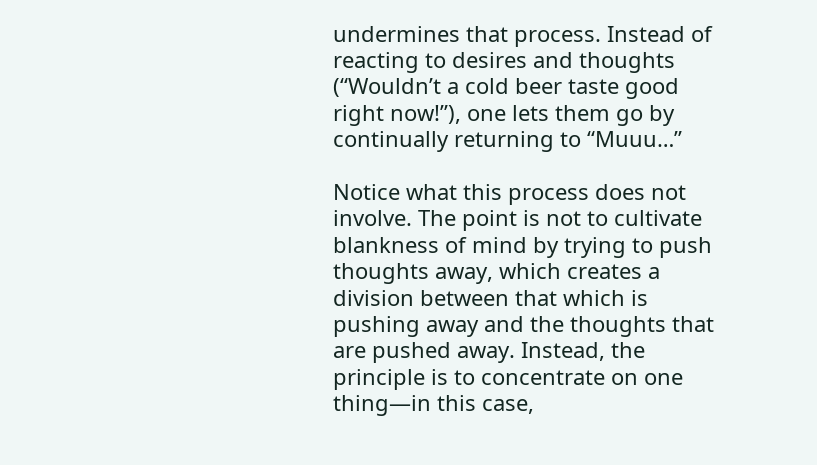undermines that process. Instead of reacting to desires and thoughts (“Wouldn’t a cold beer taste good right now!”), one lets them go by continually returning to “Muuu…”

Notice what this process does not involve. The point is not to cultivate blankness of mind by trying to push thoughts away, which creates a division between that which is pushing away and the thoughts that are pushed away. Instead, the principle is to concentrate on one thing—in this case,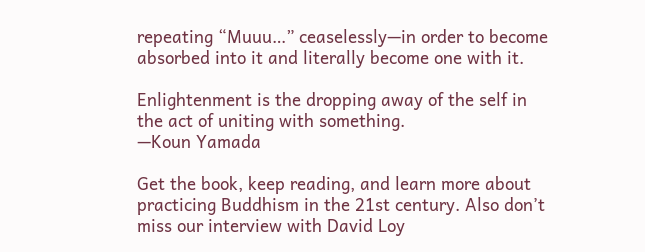repeating “Muuu…” ceaselessly—in order to become absorbed into it and literally become one with it.

Enlightenment is the dropping away of the self in the act of uniting with something.
—Koun Yamada

Get the book, keep reading, and learn more about practicing Buddhism in the 21st century. Also don’t miss our interview with David Loy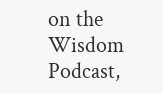on the Wisdom Podcast,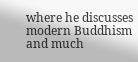where he discusses modern Buddhism and much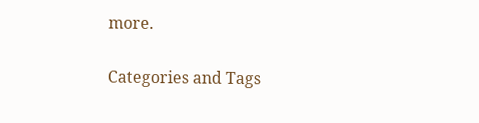more.

Categories and Tags